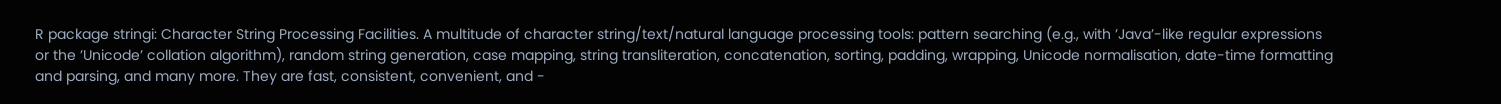R package stringi: Character String Processing Facilities. A multitude of character string/text/natural language processing tools: pattern searching (e.g., with ’Java’-like regular expressions or the ’Unicode’ collation algorithm), random string generation, case mapping, string transliteration, concatenation, sorting, padding, wrapping, Unicode normalisation, date-time formatting and parsing, and many more. They are fast, consistent, convenient, and -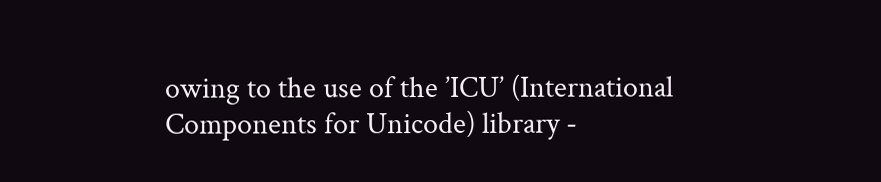owing to the use of the ’ICU’ (International Components for Unicode) library -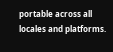portable across all locales and platforms.